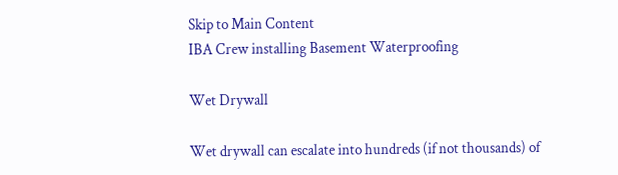Skip to Main Content
IBA Crew installing Basement Waterproofing

Wet Drywall

Wet drywall can escalate into hundreds (if not thousands) of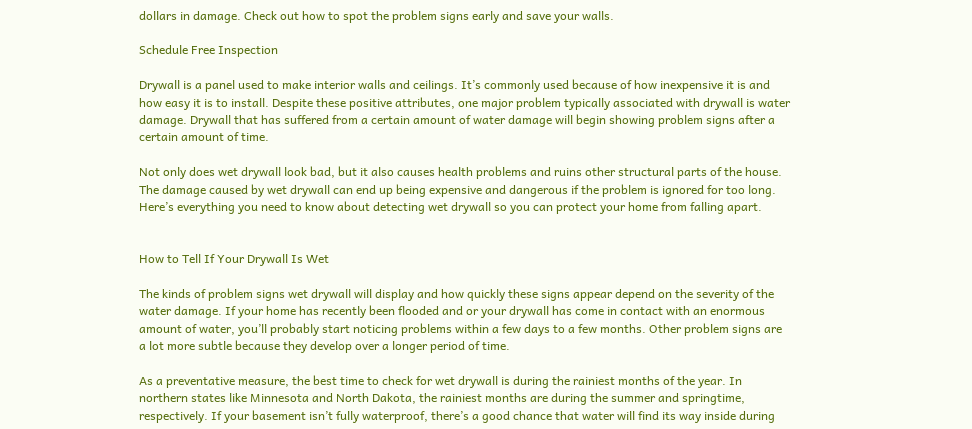dollars in damage. Check out how to spot the problem signs early and save your walls.

Schedule Free Inspection

Drywall is a panel used to make interior walls and ceilings. It’s commonly used because of how inexpensive it is and how easy it is to install. Despite these positive attributes, one major problem typically associated with drywall is water damage. Drywall that has suffered from a certain amount of water damage will begin showing problem signs after a certain amount of time.

Not only does wet drywall look bad, but it also causes health problems and ruins other structural parts of the house. The damage caused by wet drywall can end up being expensive and dangerous if the problem is ignored for too long. Here’s everything you need to know about detecting wet drywall so you can protect your home from falling apart.


How to Tell If Your Drywall Is Wet

The kinds of problem signs wet drywall will display and how quickly these signs appear depend on the severity of the water damage. If your home has recently been flooded and or your drywall has come in contact with an enormous amount of water, you’ll probably start noticing problems within a few days to a few months. Other problem signs are a lot more subtle because they develop over a longer period of time.

As a preventative measure, the best time to check for wet drywall is during the rainiest months of the year. In northern states like Minnesota and North Dakota, the rainiest months are during the summer and springtime, respectively. If your basement isn’t fully waterproof, there’s a good chance that water will find its way inside during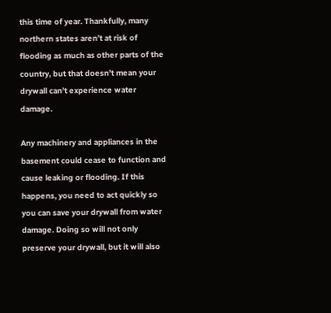this time of year. Thankfully, many northern states aren’t at risk of flooding as much as other parts of the country, but that doesn’t mean your drywall can’t experience water damage.

Any machinery and appliances in the basement could cease to function and cause leaking or flooding. If this happens, you need to act quickly so you can save your drywall from water damage. Doing so will not only preserve your drywall, but it will also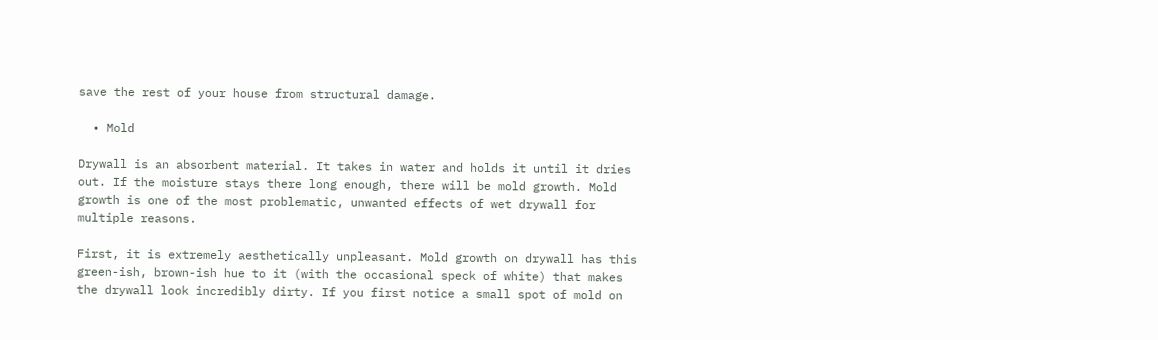save the rest of your house from structural damage.

  • Mold

Drywall is an absorbent material. It takes in water and holds it until it dries out. If the moisture stays there long enough, there will be mold growth. Mold growth is one of the most problematic, unwanted effects of wet drywall for multiple reasons.

First, it is extremely aesthetically unpleasant. Mold growth on drywall has this green-ish, brown-ish hue to it (with the occasional speck of white) that makes the drywall look incredibly dirty. If you first notice a small spot of mold on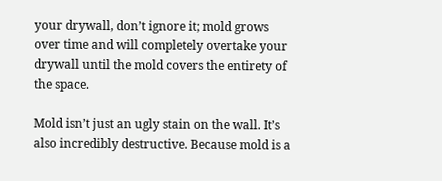your drywall, don’t ignore it; mold grows over time and will completely overtake your drywall until the mold covers the entirety of the space.

Mold isn’t just an ugly stain on the wall. It’s also incredibly destructive. Because mold is a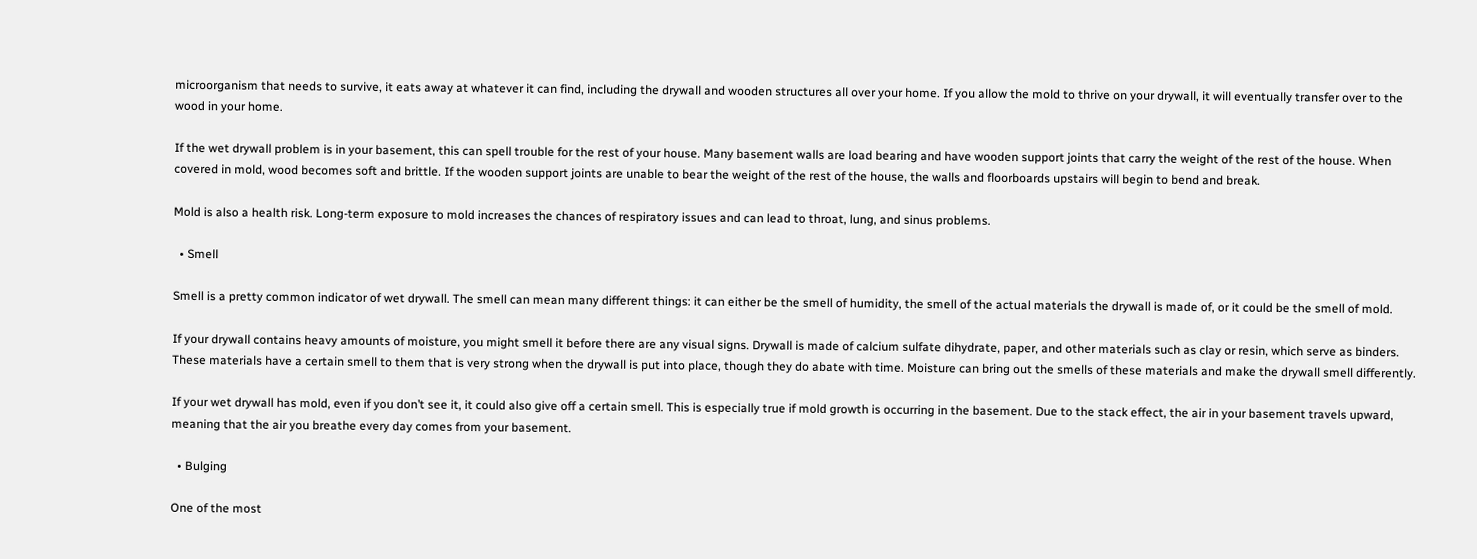microorganism that needs to survive, it eats away at whatever it can find, including the drywall and wooden structures all over your home. If you allow the mold to thrive on your drywall, it will eventually transfer over to the wood in your home.

If the wet drywall problem is in your basement, this can spell trouble for the rest of your house. Many basement walls are load bearing and have wooden support joints that carry the weight of the rest of the house. When covered in mold, wood becomes soft and brittle. If the wooden support joints are unable to bear the weight of the rest of the house, the walls and floorboards upstairs will begin to bend and break.

Mold is also a health risk. Long-term exposure to mold increases the chances of respiratory issues and can lead to throat, lung, and sinus problems.

  • Smell

Smell is a pretty common indicator of wet drywall. The smell can mean many different things: it can either be the smell of humidity, the smell of the actual materials the drywall is made of, or it could be the smell of mold.

If your drywall contains heavy amounts of moisture, you might smell it before there are any visual signs. Drywall is made of calcium sulfate dihydrate, paper, and other materials such as clay or resin, which serve as binders. These materials have a certain smell to them that is very strong when the drywall is put into place, though they do abate with time. Moisture can bring out the smells of these materials and make the drywall smell differently.

If your wet drywall has mold, even if you don’t see it, it could also give off a certain smell. This is especially true if mold growth is occurring in the basement. Due to the stack effect, the air in your basement travels upward, meaning that the air you breathe every day comes from your basement.

  • Bulging

One of the most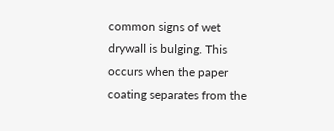common signs of wet drywall is bulging. This occurs when the paper coating separates from the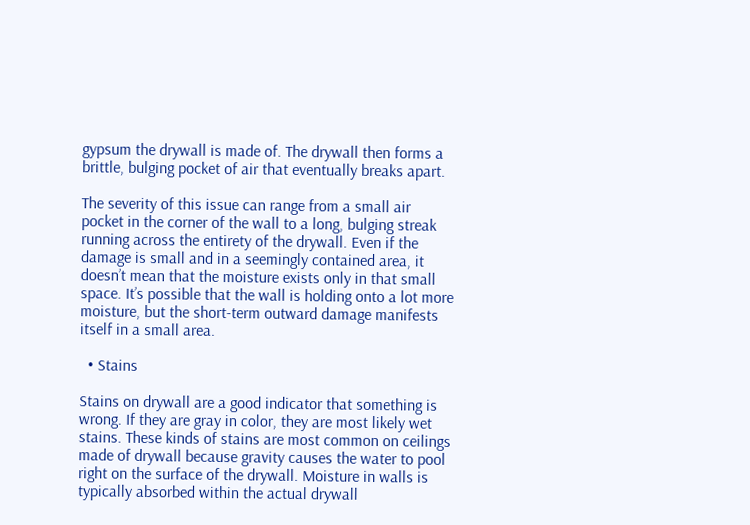gypsum the drywall is made of. The drywall then forms a brittle, bulging pocket of air that eventually breaks apart.

The severity of this issue can range from a small air pocket in the corner of the wall to a long, bulging streak running across the entirety of the drywall. Even if the damage is small and in a seemingly contained area, it doesn’t mean that the moisture exists only in that small space. It’s possible that the wall is holding onto a lot more moisture, but the short-term outward damage manifests itself in a small area.

  • Stains

Stains on drywall are a good indicator that something is wrong. If they are gray in color, they are most likely wet stains. These kinds of stains are most common on ceilings made of drywall because gravity causes the water to pool right on the surface of the drywall. Moisture in walls is typically absorbed within the actual drywall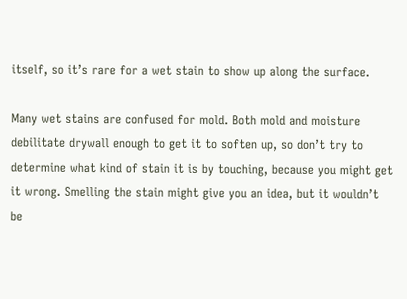itself, so it’s rare for a wet stain to show up along the surface.

Many wet stains are confused for mold. Both mold and moisture debilitate drywall enough to get it to soften up, so don’t try to determine what kind of stain it is by touching, because you might get it wrong. Smelling the stain might give you an idea, but it wouldn’t be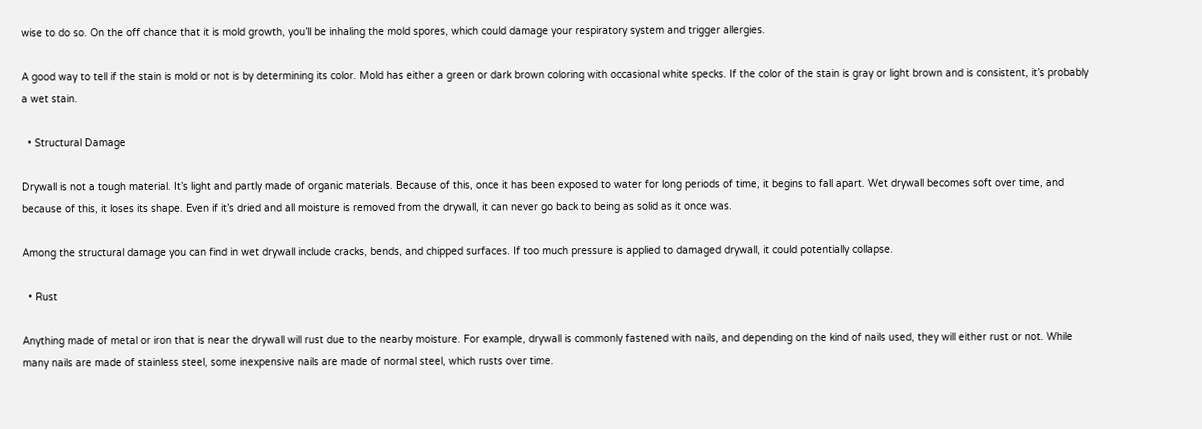wise to do so. On the off chance that it is mold growth, you’ll be inhaling the mold spores, which could damage your respiratory system and trigger allergies.

A good way to tell if the stain is mold or not is by determining its color. Mold has either a green or dark brown coloring with occasional white specks. If the color of the stain is gray or light brown and is consistent, it’s probably a wet stain.

  • Structural Damage

Drywall is not a tough material. It’s light and partly made of organic materials. Because of this, once it has been exposed to water for long periods of time, it begins to fall apart. Wet drywall becomes soft over time, and because of this, it loses its shape. Even if it’s dried and all moisture is removed from the drywall, it can never go back to being as solid as it once was.

Among the structural damage you can find in wet drywall include cracks, bends, and chipped surfaces. If too much pressure is applied to damaged drywall, it could potentially collapse.

  • Rust

Anything made of metal or iron that is near the drywall will rust due to the nearby moisture. For example, drywall is commonly fastened with nails, and depending on the kind of nails used, they will either rust or not. While many nails are made of stainless steel, some inexpensive nails are made of normal steel, which rusts over time.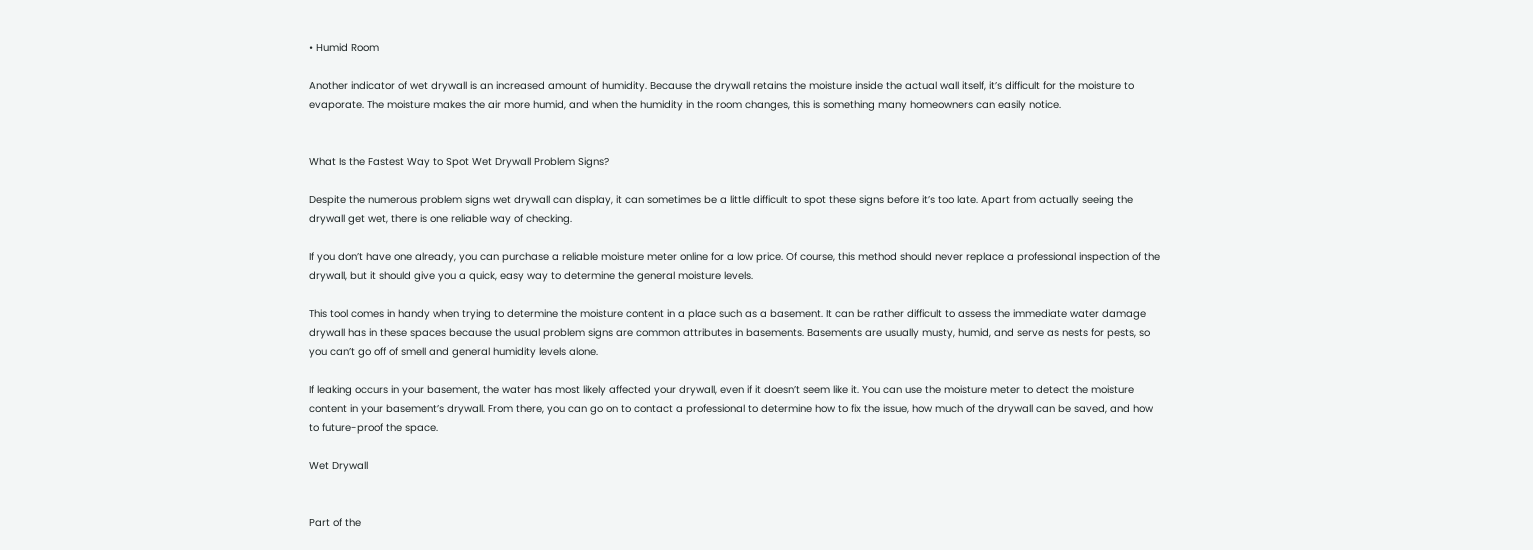• Humid Room

Another indicator of wet drywall is an increased amount of humidity. Because the drywall retains the moisture inside the actual wall itself, it’s difficult for the moisture to evaporate. The moisture makes the air more humid, and when the humidity in the room changes, this is something many homeowners can easily notice.


What Is the Fastest Way to Spot Wet Drywall Problem Signs?

Despite the numerous problem signs wet drywall can display, it can sometimes be a little difficult to spot these signs before it’s too late. Apart from actually seeing the drywall get wet, there is one reliable way of checking.

If you don’t have one already, you can purchase a reliable moisture meter online for a low price. Of course, this method should never replace a professional inspection of the drywall, but it should give you a quick, easy way to determine the general moisture levels.

This tool comes in handy when trying to determine the moisture content in a place such as a basement. It can be rather difficult to assess the immediate water damage drywall has in these spaces because the usual problem signs are common attributes in basements. Basements are usually musty, humid, and serve as nests for pests, so you can’t go off of smell and general humidity levels alone.

If leaking occurs in your basement, the water has most likely affected your drywall, even if it doesn’t seem like it. You can use the moisture meter to detect the moisture content in your basement’s drywall. From there, you can go on to contact a professional to determine how to fix the issue, how much of the drywall can be saved, and how to future-proof the space.

Wet Drywall


Part of the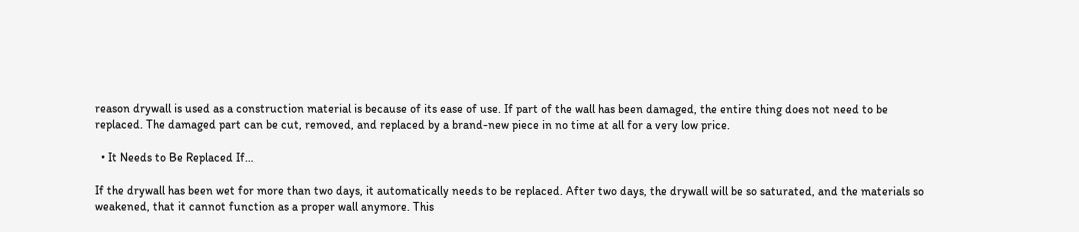reason drywall is used as a construction material is because of its ease of use. If part of the wall has been damaged, the entire thing does not need to be replaced. The damaged part can be cut, removed, and replaced by a brand-new piece in no time at all for a very low price.

  • It Needs to Be Replaced If…

If the drywall has been wet for more than two days, it automatically needs to be replaced. After two days, the drywall will be so saturated, and the materials so weakened, that it cannot function as a proper wall anymore. This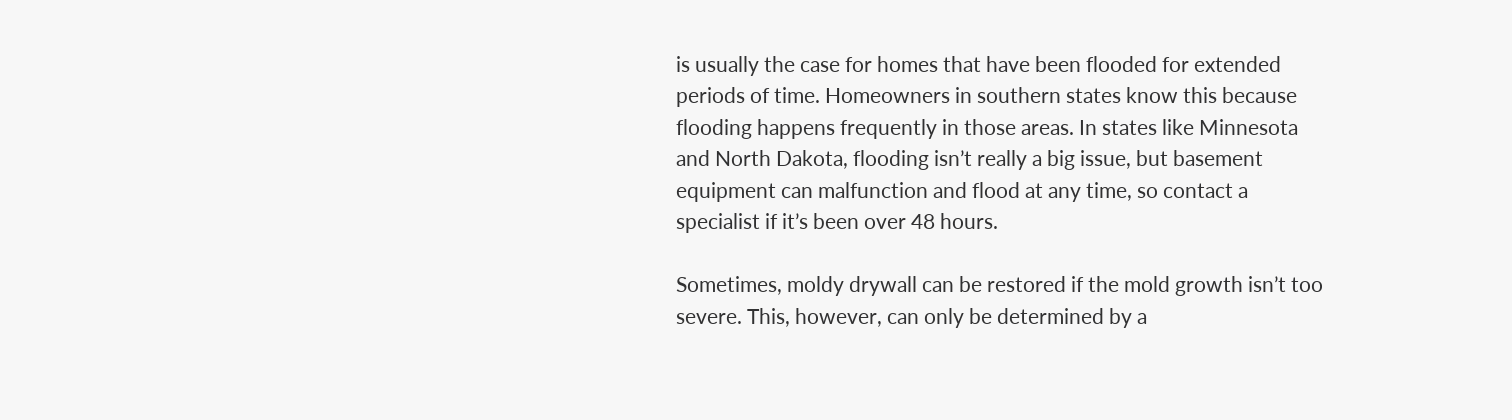is usually the case for homes that have been flooded for extended periods of time. Homeowners in southern states know this because flooding happens frequently in those areas. In states like Minnesota and North Dakota, flooding isn’t really a big issue, but basement equipment can malfunction and flood at any time, so contact a specialist if it’s been over 48 hours.

Sometimes, moldy drywall can be restored if the mold growth isn’t too severe. This, however, can only be determined by a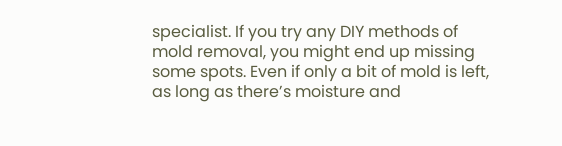specialist. If you try any DIY methods of mold removal, you might end up missing some spots. Even if only a bit of mold is left, as long as there’s moisture and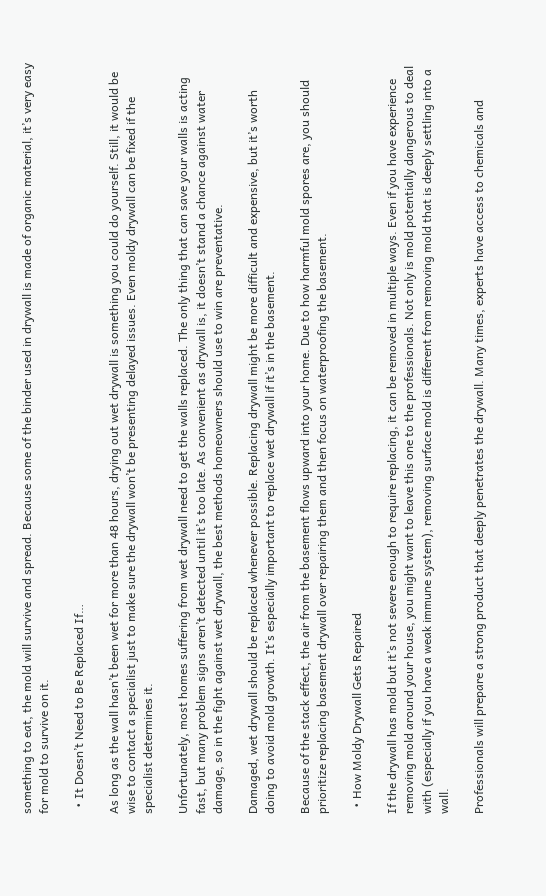something to eat, the mold will survive and spread. Because some of the binder used in drywall is made of organic material, it’s very easy for mold to survive on it.

  • It Doesn’t Need to Be Replaced If…

As long as the wall hasn’t been wet for more than 48 hours, drying out wet drywall is something you could do yourself. Still, it would be wise to contact a specialist just to make sure the drywall won’t be presenting delayed issues. Even moldy drywall can be fixed if the specialist determines it.

Unfortunately, most homes suffering from wet drywall need to get the walls replaced. The only thing that can save your walls is acting fast, but many problem signs aren’t detected until it’s too late. As convenient as drywall is, it doesn’t stand a chance against water damage, so in the fight against wet drywall, the best methods homeowners should use to win are preventative.

Damaged, wet drywall should be replaced whenever possible. Replacing drywall might be more difficult and expensive, but it’s worth doing to avoid mold growth. It’s especially important to replace wet drywall if it’s in the basement.

Because of the stack effect, the air from the basement flows upward into your home. Due to how harmful mold spores are, you should prioritize replacing basement drywall over repairing them and then focus on waterproofing the basement.

  • How Moldy Drywall Gets Repaired

If the drywall has mold but it’s not severe enough to require replacing, it can be removed in multiple ways. Even if you have experience removing mold around your house, you might want to leave this one to the professionals. Not only is mold potentially dangerous to deal with (especially if you have a weak immune system), removing surface mold is different from removing mold that is deeply settling into a wall.

Professionals will prepare a strong product that deeply penetrates the drywall. Many times, experts have access to chemicals and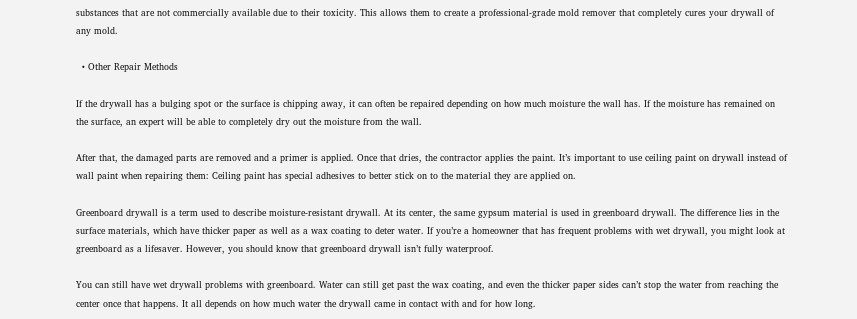substances that are not commercially available due to their toxicity. This allows them to create a professional-grade mold remover that completely cures your drywall of any mold.

  • Other Repair Methods

If the drywall has a bulging spot or the surface is chipping away, it can often be repaired depending on how much moisture the wall has. If the moisture has remained on the surface, an expert will be able to completely dry out the moisture from the wall.

After that, the damaged parts are removed and a primer is applied. Once that dries, the contractor applies the paint. It’s important to use ceiling paint on drywall instead of wall paint when repairing them: Ceiling paint has special adhesives to better stick on to the material they are applied on.

Greenboard drywall is a term used to describe moisture-resistant drywall. At its center, the same gypsum material is used in greenboard drywall. The difference lies in the surface materials, which have thicker paper as well as a wax coating to deter water. If you’re a homeowner that has frequent problems with wet drywall, you might look at greenboard as a lifesaver. However, you should know that greenboard drywall isn’t fully waterproof.

You can still have wet drywall problems with greenboard. Water can still get past the wax coating, and even the thicker paper sides can’t stop the water from reaching the center once that happens. It all depends on how much water the drywall came in contact with and for how long.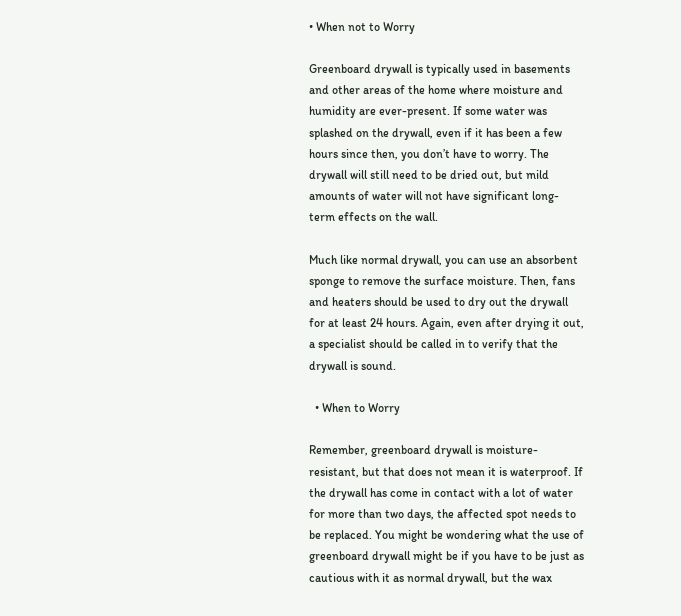• When not to Worry

Greenboard drywall is typically used in basements and other areas of the home where moisture and humidity are ever-present. If some water was splashed on the drywall, even if it has been a few hours since then, you don’t have to worry. The drywall will still need to be dried out, but mild amounts of water will not have significant long-term effects on the wall.

Much like normal drywall, you can use an absorbent sponge to remove the surface moisture. Then, fans and heaters should be used to dry out the drywall for at least 24 hours. Again, even after drying it out, a specialist should be called in to verify that the drywall is sound.

  • When to Worry

Remember, greenboard drywall is moisture-resistant, but that does not mean it is waterproof. If the drywall has come in contact with a lot of water for more than two days, the affected spot needs to be replaced. You might be wondering what the use of greenboard drywall might be if you have to be just as cautious with it as normal drywall, but the wax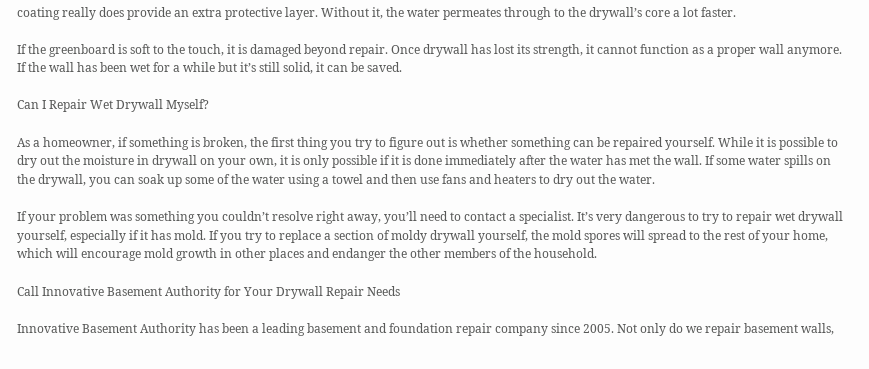coating really does provide an extra protective layer. Without it, the water permeates through to the drywall’s core a lot faster.

If the greenboard is soft to the touch, it is damaged beyond repair. Once drywall has lost its strength, it cannot function as a proper wall anymore. If the wall has been wet for a while but it’s still solid, it can be saved.

Can I Repair Wet Drywall Myself?

As a homeowner, if something is broken, the first thing you try to figure out is whether something can be repaired yourself. While it is possible to dry out the moisture in drywall on your own, it is only possible if it is done immediately after the water has met the wall. If some water spills on the drywall, you can soak up some of the water using a towel and then use fans and heaters to dry out the water.

If your problem was something you couldn’t resolve right away, you’ll need to contact a specialist. It’s very dangerous to try to repair wet drywall yourself, especially if it has mold. If you try to replace a section of moldy drywall yourself, the mold spores will spread to the rest of your home, which will encourage mold growth in other places and endanger the other members of the household.

Call Innovative Basement Authority for Your Drywall Repair Needs

Innovative Basement Authority has been a leading basement and foundation repair company since 2005. Not only do we repair basement walls,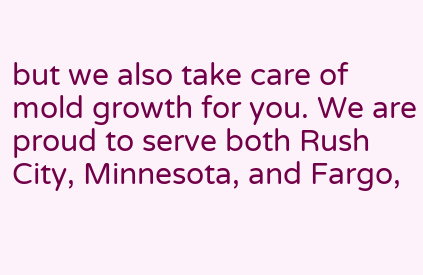but we also take care of mold growth for you. We are proud to serve both Rush City, Minnesota, and Fargo,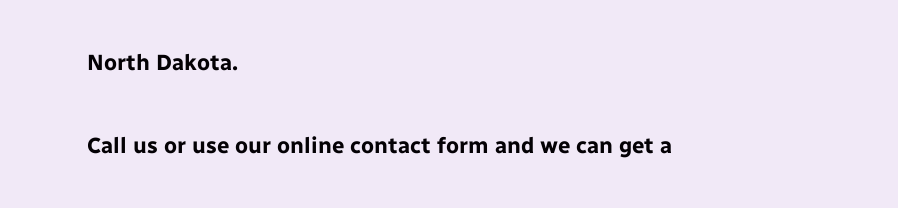North Dakota.

Call us or use our online contact form and we can get a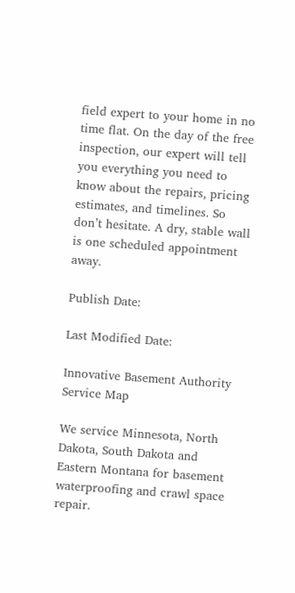field expert to your home in no time flat. On the day of the free inspection, our expert will tell you everything you need to know about the repairs, pricing estimates, and timelines. So don’t hesitate. A dry, stable wall is one scheduled appointment away.

Publish Date:

Last Modified Date:

Innovative Basement Authority Service Map

We service Minnesota, North Dakota, South Dakota and Eastern Montana for basement waterproofing and crawl space repair.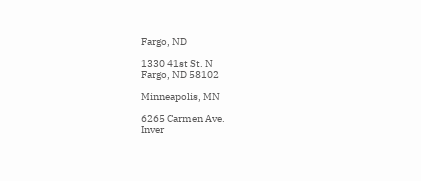Fargo, ND

1330 41st St. N
Fargo, ND 58102

Minneapolis, MN

6265 Carmen Ave.
Inver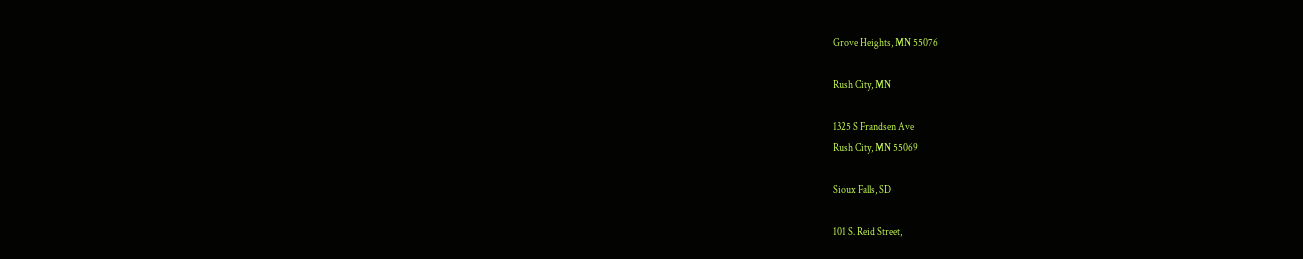Grove Heights, MN 55076

Rush City, MN

1325 S Frandsen Ave
Rush City, MN 55069

Sioux Falls, SD

101 S. Reid Street,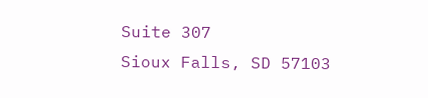Suite 307
Sioux Falls, SD 57103